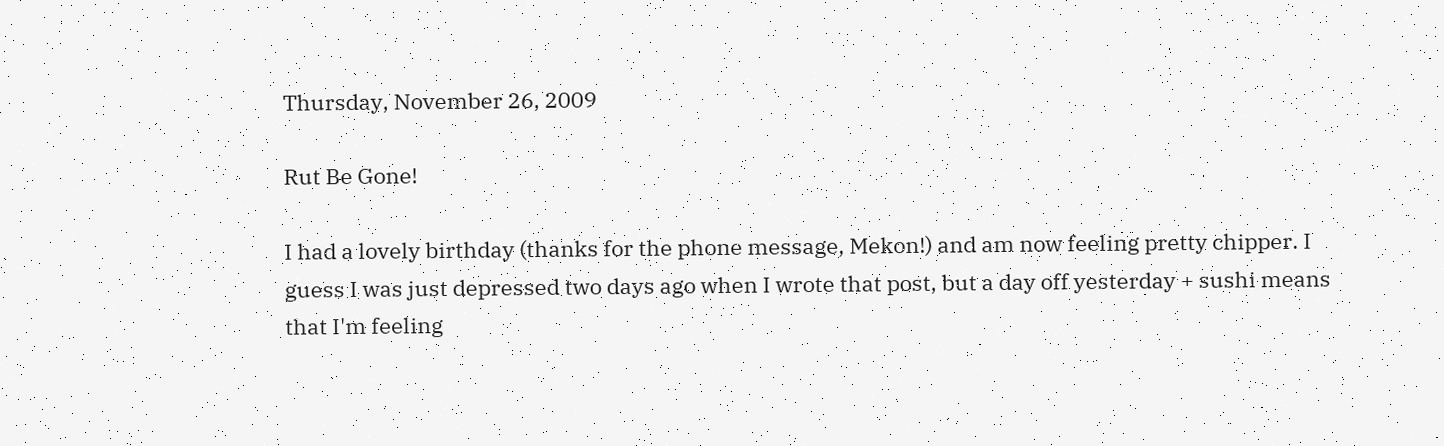Thursday, November 26, 2009

Rut Be Gone!

I had a lovely birthday (thanks for the phone message, Mekon!) and am now feeling pretty chipper. I guess I was just depressed two days ago when I wrote that post, but a day off yesterday + sushi means that I'm feeling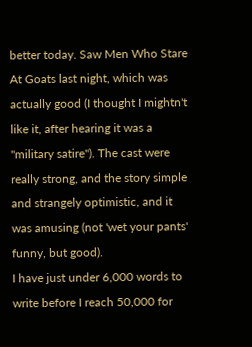better today. Saw Men Who Stare At Goats last night, which was actually good (I thought I mightn't like it, after hearing it was a "military satire"). The cast were really strong, and the story simple and strangely optimistic, and it was amusing (not 'wet your pants' funny, but good).
I have just under 6,000 words to write before I reach 50,000 for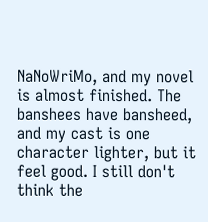NaNoWriMo, and my novel is almost finished. The banshees have bansheed, and my cast is one character lighter, but it feel good. I still don't think the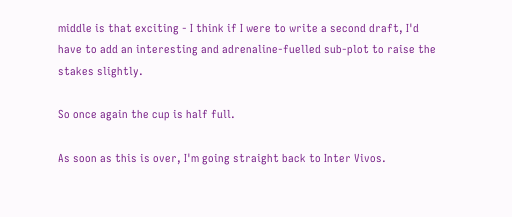middle is that exciting - I think if I were to write a second draft, I'd have to add an interesting and adrenaline-fuelled sub-plot to raise the stakes slightly.

So once again the cup is half full.

As soon as this is over, I'm going straight back to Inter Vivos.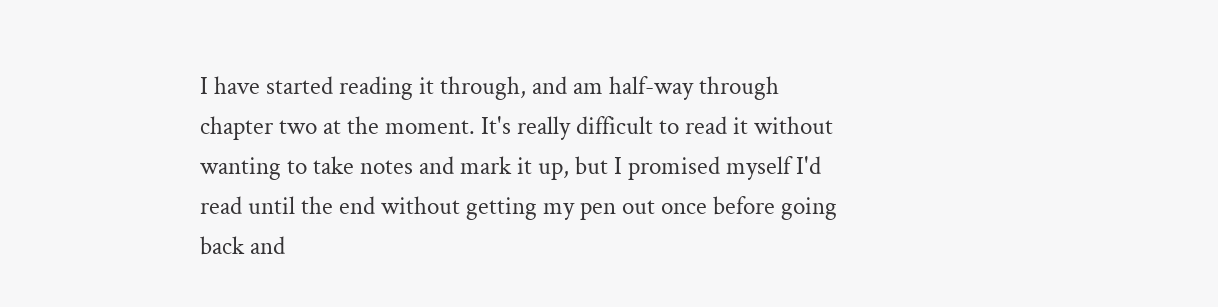I have started reading it through, and am half-way through chapter two at the moment. It's really difficult to read it without wanting to take notes and mark it up, but I promised myself I'd read until the end without getting my pen out once before going back and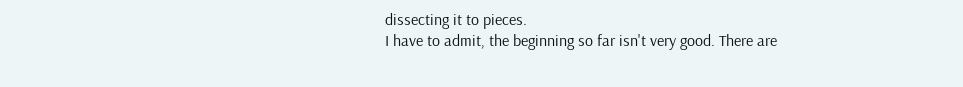dissecting it to pieces.
I have to admit, the beginning so far isn't very good. There are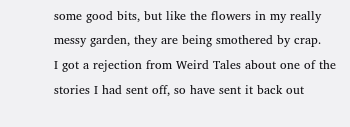some good bits, but like the flowers in my really messy garden, they are being smothered by crap.
I got a rejection from Weird Tales about one of the stories I had sent off, so have sent it back out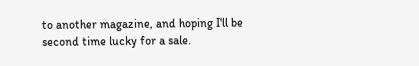to another magazine, and hoping I'll be second time lucky for a sale.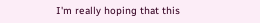I'm really hoping that this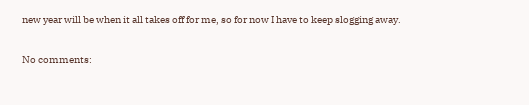new year will be when it all takes off for me, so for now I have to keep slogging away.

No comments: